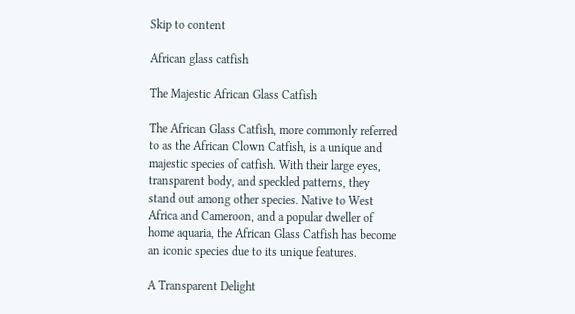Skip to content

African glass catfish

The Majestic African Glass Catfish

The African Glass Catfish, more commonly referred to as the African Clown Catfish, is a unique and majestic species of catfish. With their large eyes, transparent body, and speckled patterns, they stand out among other species. Native to West Africa and Cameroon, and a popular dweller of home aquaria, the African Glass Catfish has become an iconic species due to its unique features.

A Transparent Delight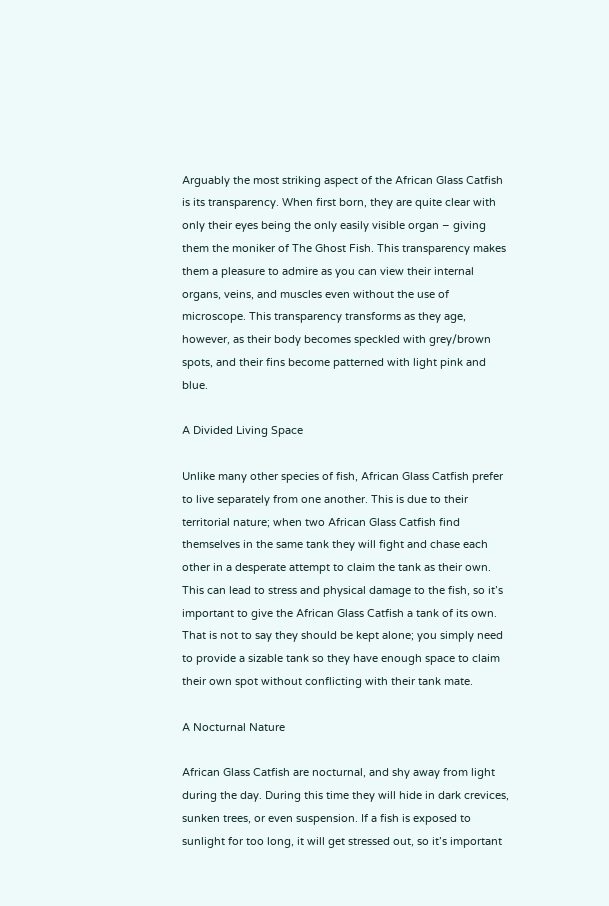Arguably the most striking aspect of the African Glass Catfish is its transparency. When first born, they are quite clear with only their eyes being the only easily visible organ – giving them the moniker of The Ghost Fish. This transparency makes them a pleasure to admire as you can view their internal organs, veins, and muscles even without the use of microscope. This transparency transforms as they age, however, as their body becomes speckled with grey/brown spots, and their fins become patterned with light pink and blue.

A Divided Living Space

Unlike many other species of fish, African Glass Catfish prefer to live separately from one another. This is due to their territorial nature; when two African Glass Catfish find themselves in the same tank they will fight and chase each other in a desperate attempt to claim the tank as their own. This can lead to stress and physical damage to the fish, so it’s important to give the African Glass Catfish a tank of its own. That is not to say they should be kept alone; you simply need to provide a sizable tank so they have enough space to claim their own spot without conflicting with their tank mate.

A Nocturnal Nature

African Glass Catfish are nocturnal, and shy away from light during the day. During this time they will hide in dark crevices, sunken trees, or even suspension. If a fish is exposed to sunlight for too long, it will get stressed out, so it’s important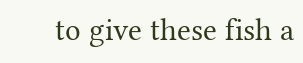to give these fish a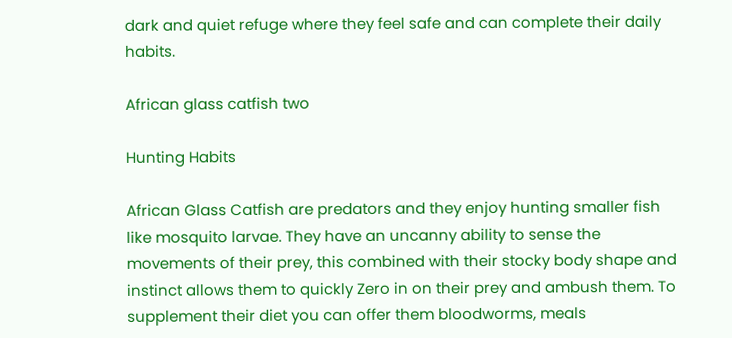dark and quiet refuge where they feel safe and can complete their daily habits.

African glass catfish two

Hunting Habits

African Glass Catfish are predators and they enjoy hunting smaller fish like mosquito larvae. They have an uncanny ability to sense the movements of their prey, this combined with their stocky body shape and instinct allows them to quickly Zero in on their prey and ambush them. To supplement their diet you can offer them bloodworms, meals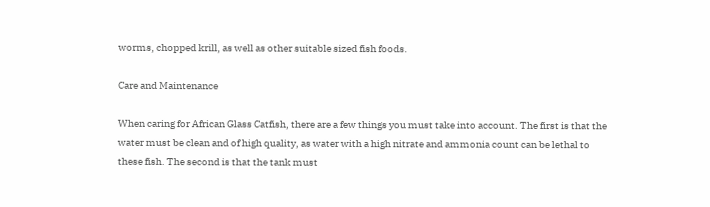worms, chopped krill, as well as other suitable sized fish foods.

Care and Maintenance

When caring for African Glass Catfish, there are a few things you must take into account. The first is that the water must be clean and of high quality, as water with a high nitrate and ammonia count can be lethal to these fish. The second is that the tank must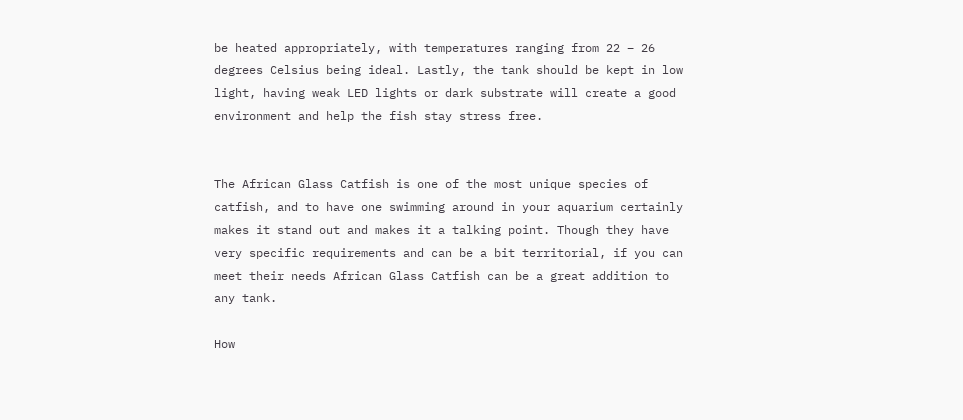be heated appropriately, with temperatures ranging from 22 – 26 degrees Celsius being ideal. Lastly, the tank should be kept in low light, having weak LED lights or dark substrate will create a good environment and help the fish stay stress free.


The African Glass Catfish is one of the most unique species of catfish, and to have one swimming around in your aquarium certainly makes it stand out and makes it a talking point. Though they have very specific requirements and can be a bit territorial, if you can meet their needs African Glass Catfish can be a great addition to any tank.

How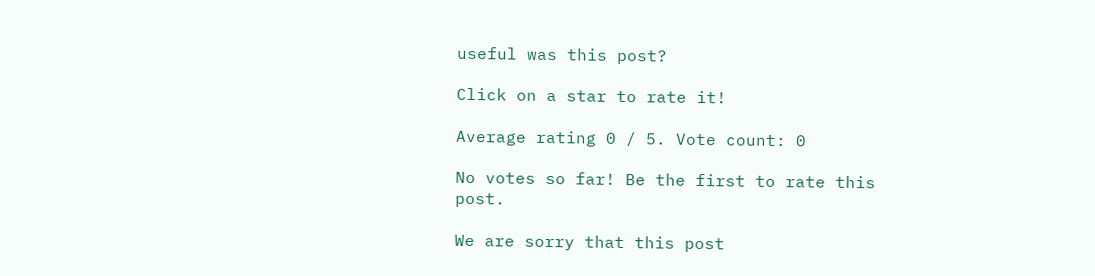useful was this post?

Click on a star to rate it!

Average rating 0 / 5. Vote count: 0

No votes so far! Be the first to rate this post.

We are sorry that this post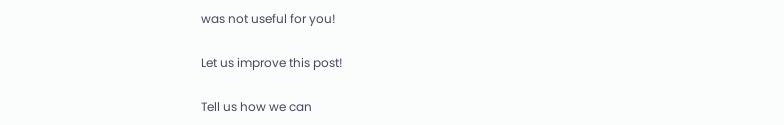was not useful for you!

Let us improve this post!

Tell us how we can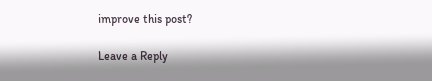improve this post?

Leave a Reply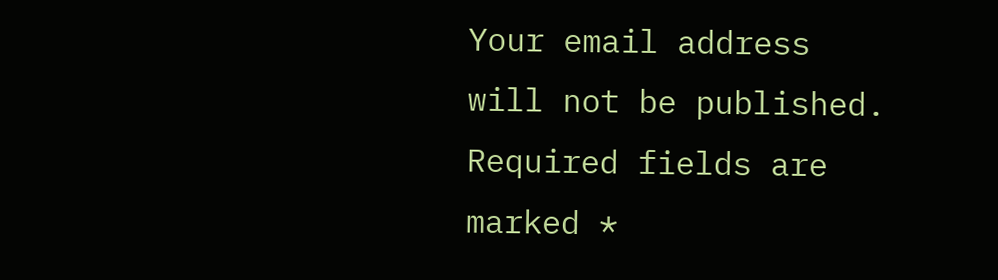Your email address will not be published. Required fields are marked *